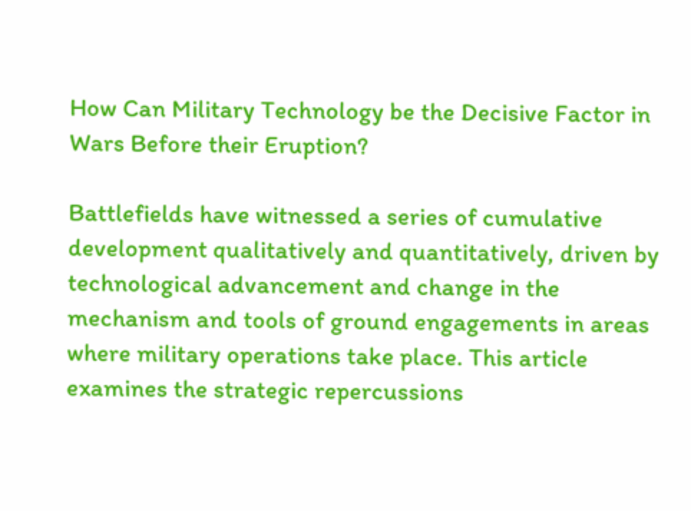How Can Military Technology be the Decisive Factor in Wars Before their Eruption?

Battlefields have witnessed a series of cumulative development qualitatively and quantitatively, driven by technological advancement and change in the mechanism and tools of ground engagements in areas where military operations take place. This article examines the strategic repercussions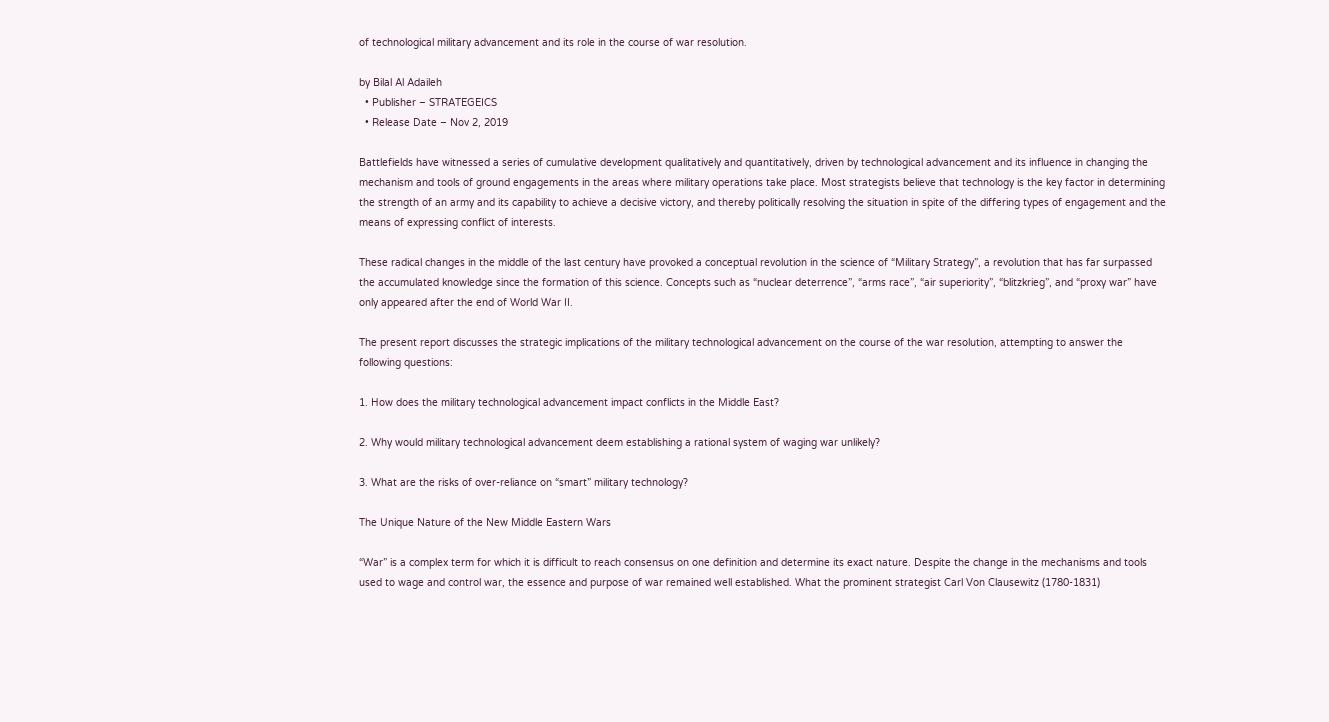of technological military advancement and its role in the course of war resolution.

by Bilal Al Adaileh
  • Publisher – STRATEGEICS
  • Release Date – Nov 2, 2019

Battlefields have witnessed a series of cumulative development qualitatively and quantitatively, driven by technological advancement and its influence in changing the mechanism and tools of ground engagements in the areas where military operations take place. Most strategists believe that technology is the key factor in determining the strength of an army and its capability to achieve a decisive victory, and thereby politically resolving the situation in spite of the differing types of engagement and the means of expressing conflict of interests.

These radical changes in the middle of the last century have provoked a conceptual revolution in the science of “Military Strategy”, a revolution that has far surpassed the accumulated knowledge since the formation of this science. Concepts such as “nuclear deterrence”, “arms race”, “air superiority”, “blitzkrieg”, and “proxy war” have only appeared after the end of World War II.

The present report discusses the strategic implications of the military technological advancement on the course of the war resolution, attempting to answer the following questions:

1. How does the military technological advancement impact conflicts in the Middle East?

2. Why would military technological advancement deem establishing a rational system of waging war unlikely?

3. What are the risks of over-reliance on “smart” military technology?

The Unique Nature of the New Middle Eastern Wars

“War” is a complex term for which it is difficult to reach consensus on one definition and determine its exact nature. Despite the change in the mechanisms and tools used to wage and control war, the essence and purpose of war remained well established. What the prominent strategist Carl Von Clausewitz (1780-1831)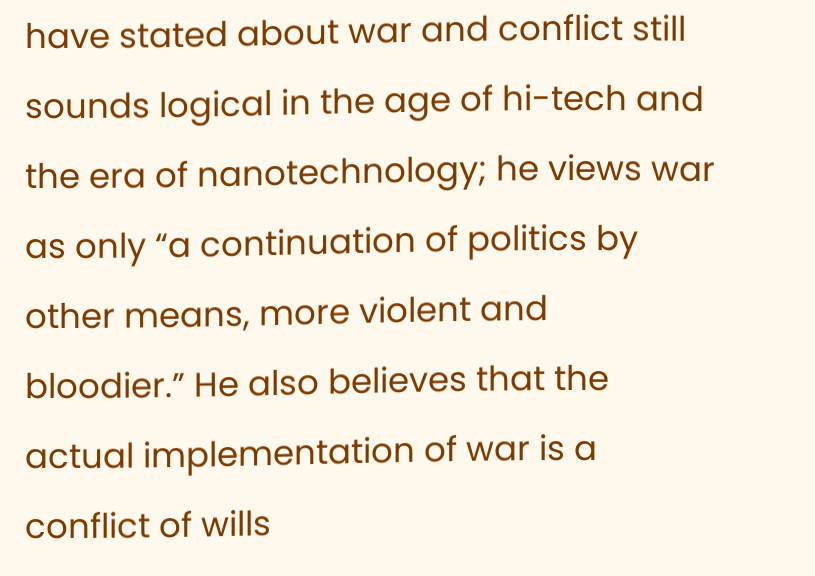have stated about war and conflict still sounds logical in the age of hi-tech and the era of nanotechnology; he views war as only “a continuation of politics by other means, more violent and bloodier.” He also believes that the actual implementation of war is a conflict of wills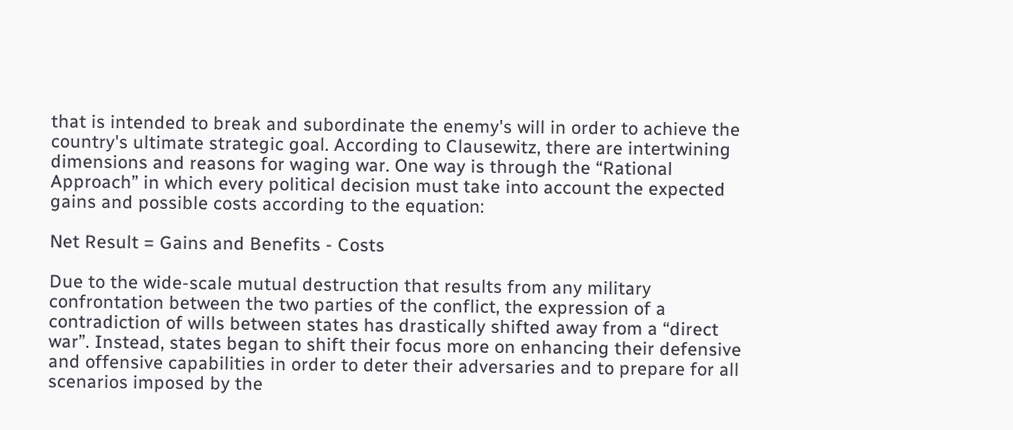that is intended to break and subordinate the enemy's will in order to achieve the country's ultimate strategic goal. According to Clausewitz, there are intertwining dimensions and reasons for waging war. One way is through the “Rational Approach” in which every political decision must take into account the expected gains and possible costs according to the equation:

Net Result = Gains and Benefits - Costs

Due to the wide-scale mutual destruction that results from any military confrontation between the two parties of the conflict, the expression of a contradiction of wills between states has drastically shifted away from a “direct war”. Instead, states began to shift their focus more on enhancing their defensive and offensive capabilities in order to deter their adversaries and to prepare for all scenarios imposed by the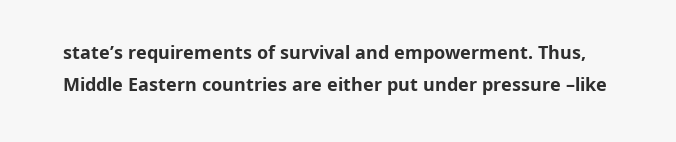state’s requirements of survival and empowerment. Thus, Middle Eastern countries are either put under pressure –like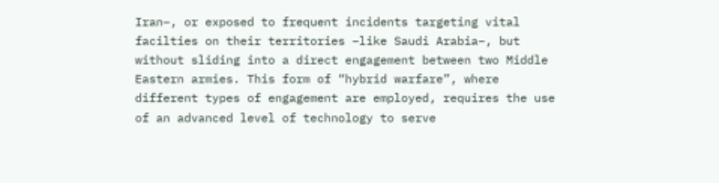Iran–, or exposed to frequent incidents targeting vital facilties on their territories –like Saudi Arabia–, but without sliding into a direct engagement between two Middle Eastern armies. This form of “hybrid warfare”, where different types of engagement are employed, requires the use of an advanced level of technology to serve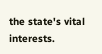the state's vital interests.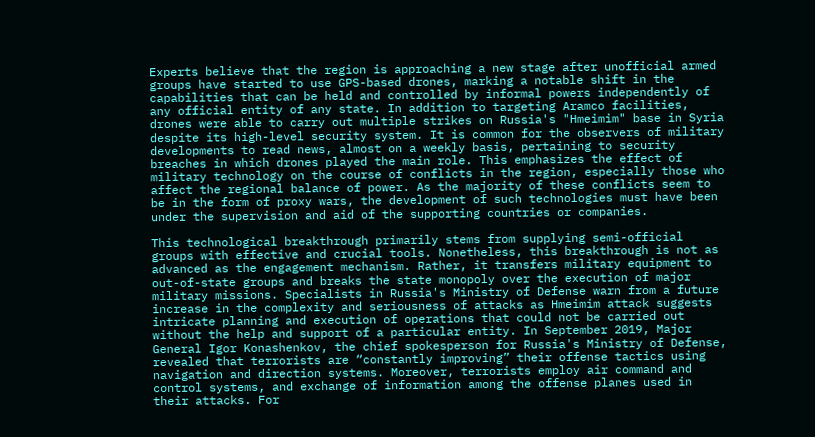Experts believe that the region is approaching a new stage after unofficial armed groups have started to use GPS-based drones, marking a notable shift in the capabilities that can be held and controlled by informal powers independently of any official entity of any state. In addition to targeting Aramco facilities, drones were able to carry out multiple strikes on Russia's "Hmeimim" base in Syria despite its high-level security system. It is common for the observers of military developments to read news, almost on a weekly basis, pertaining to security breaches in which drones played the main role. This emphasizes the effect of military technology on the course of conflicts in the region, especially those who affect the regional balance of power. As the majority of these conflicts seem to be in the form of proxy wars, the development of such technologies must have been under the supervision and aid of the supporting countries or companies.

This technological breakthrough primarily stems from supplying semi-official groups with effective and crucial tools. Nonetheless, this breakthrough is not as advanced as the engagement mechanism. Rather, it transfers military equipment to out-of-state groups and breaks the state monopoly over the execution of major military missions. Specialists in Russia's Ministry of Defense warn from a future increase in the complexity and seriousness of attacks as Hmeimim attack suggests intricate planning and execution of operations that could not be carried out without the help and support of a particular entity. In September 2019, Major General Igor Konashenkov, the chief spokesperson for Russia's Ministry of Defense, revealed that terrorists are “constantly improving” their offense tactics using navigation and direction systems. Moreover, terrorists employ air command and control systems, and exchange of information among the offense planes used in their attacks. For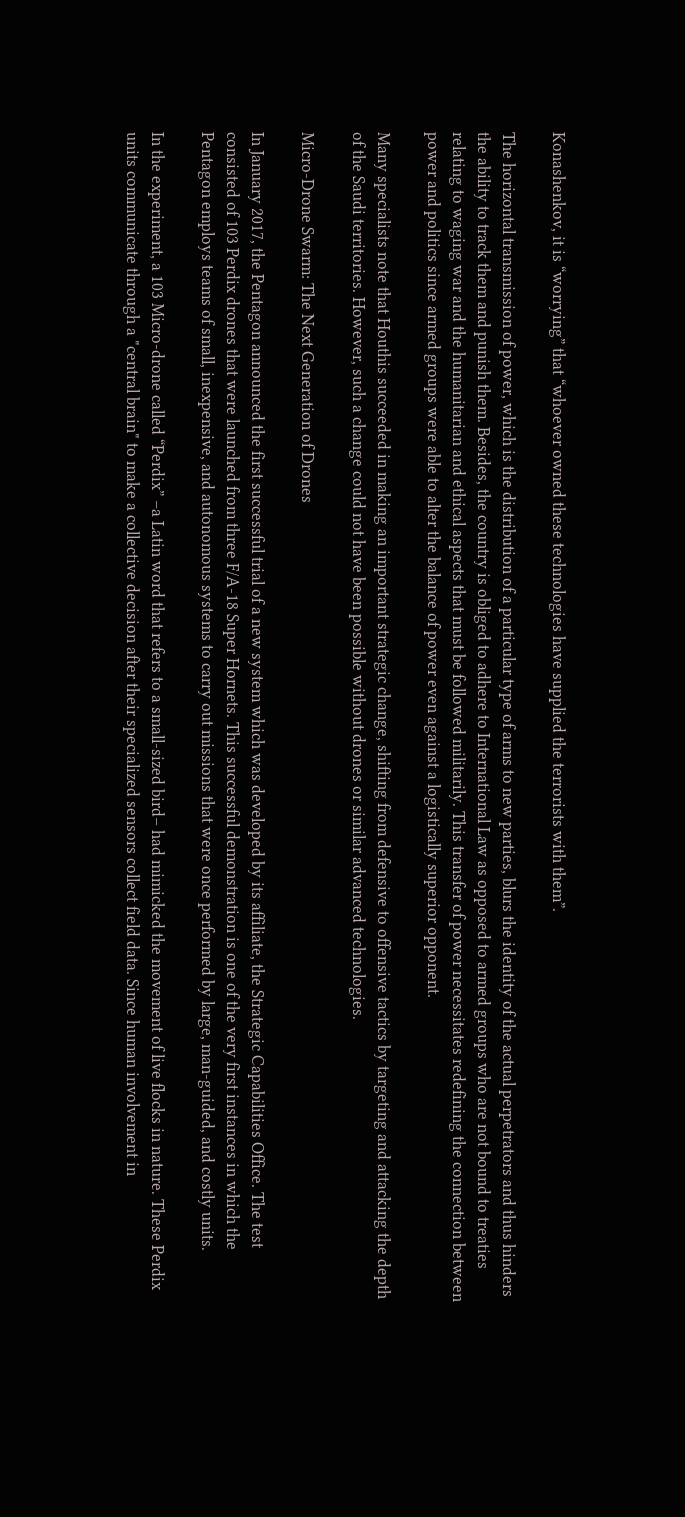Konashenkov, it is “worrying” that “whoever owned these technologies have supplied the terrorists with them”.

The horizontal transmission of power, which is the distribution of a particular type of arms to new parties, blurs the identity of the actual perpetrators and thus hinders the ability to track them and punish them. Besides, the country is obliged to adhere to International Law as opposed to armed groups who are not bound to treaties relating to waging war and the humanitarian and ethical aspects that must be followed militarily. This transfer of power necessitates redefining the connection between power and politics since armed groups were able to alter the balance of power even against a logistically superior opponent.

Many specialists note that Houthis succeeded in making an important strategic change, shifting from defensive to offensive tactics by targeting and attacking the depth of the Saudi territories. However, such a change could not have been possible without drones or similar advanced technologies.

Micro-Drone Swarm: The Next Generation of Drones

In January 2017, the Pentagon announced the first successful trial of a new system which was developed by its affiliate, the Strategic Capabilities Office. The test consisted of 103 Perdix drones that were launched from three F/A-18 Super Hornets. This successful demonstration is one of the very first instances in which the Pentagon employs teams of small, inexpensive, and autonomous systems to carry out missions that were once performed by large, man-guided, and costly units.

In the experiment, a 103 Micro-drone called “Perdix” –a Latin word that refers to a small-sized bird– had mimicked the movement of live flocks in nature. These Perdix units communicate through a "central brain" to make a collective decision after their specialized sensors collect field data. Since human involvement in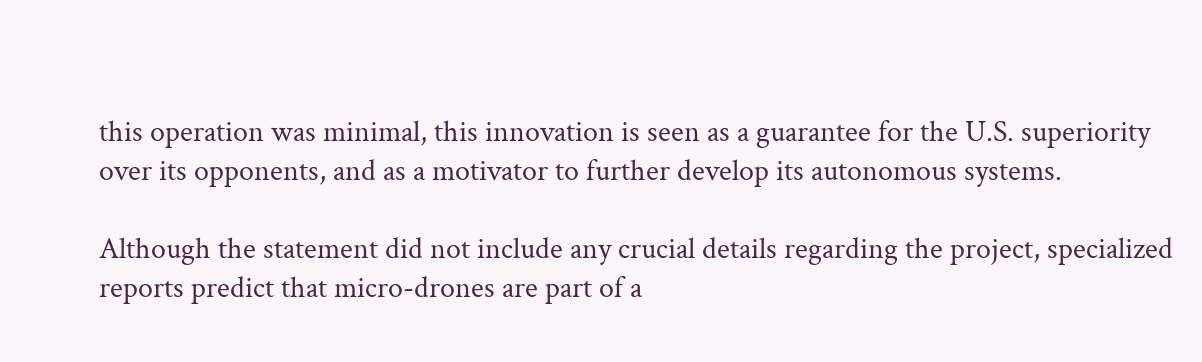this operation was minimal, this innovation is seen as a guarantee for the U.S. superiority over its opponents, and as a motivator to further develop its autonomous systems.

Although the statement did not include any crucial details regarding the project, specialized reports predict that micro-drones are part of a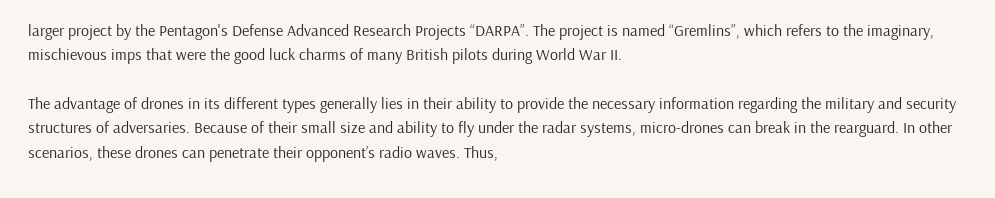larger project by the Pentagon's Defense Advanced Research Projects “DARPA”. The project is named “Gremlins”, which refers to the imaginary, mischievous imps that were the good luck charms of many British pilots during World War II.

The advantage of drones in its different types generally lies in their ability to provide the necessary information regarding the military and security structures of adversaries. Because of their small size and ability to fly under the radar systems, micro-drones can break in the rearguard. In other scenarios, these drones can penetrate their opponent’s radio waves. Thus,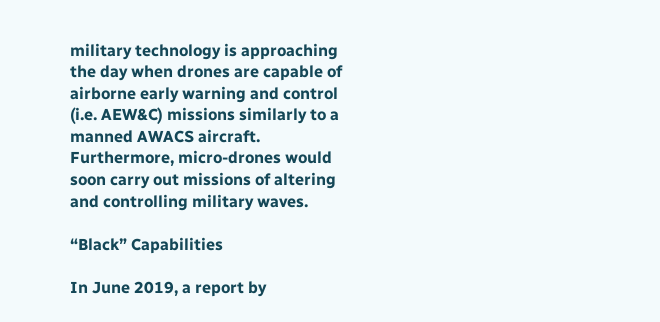military technology is approaching the day when drones are capable of airborne early warning and control (i.e. AEW&C) missions similarly to a manned AWACS aircraft. Furthermore, micro-drones would soon carry out missions of altering and controlling military waves.

“Black” Capabilities

In June 2019, a report by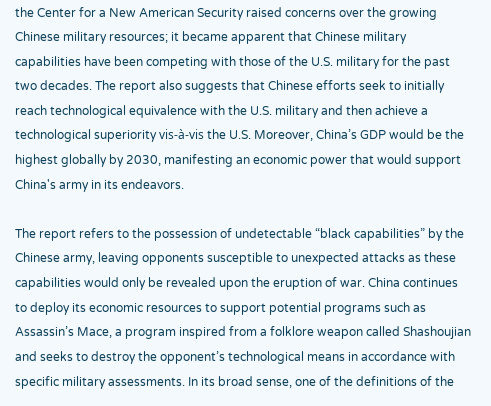the Center for a New American Security raised concerns over the growing Chinese military resources; it became apparent that Chinese military capabilities have been competing with those of the U.S. military for the past two decades. The report also suggests that Chinese efforts seek to initially reach technological equivalence with the U.S. military and then achieve a technological superiority vis-à-vis the U.S. Moreover, China’s GDP would be the highest globally by 2030, manifesting an economic power that would support China's army in its endeavors.

The report refers to the possession of undetectable “black capabilities” by the Chinese army, leaving opponents susceptible to unexpected attacks as these capabilities would only be revealed upon the eruption of war. China continues to deploy its economic resources to support potential programs such as Assassin’s Mace, a program inspired from a folklore weapon called Shashoujian and seeks to destroy the opponent’s technological means in accordance with specific military assessments. In its broad sense, one of the definitions of the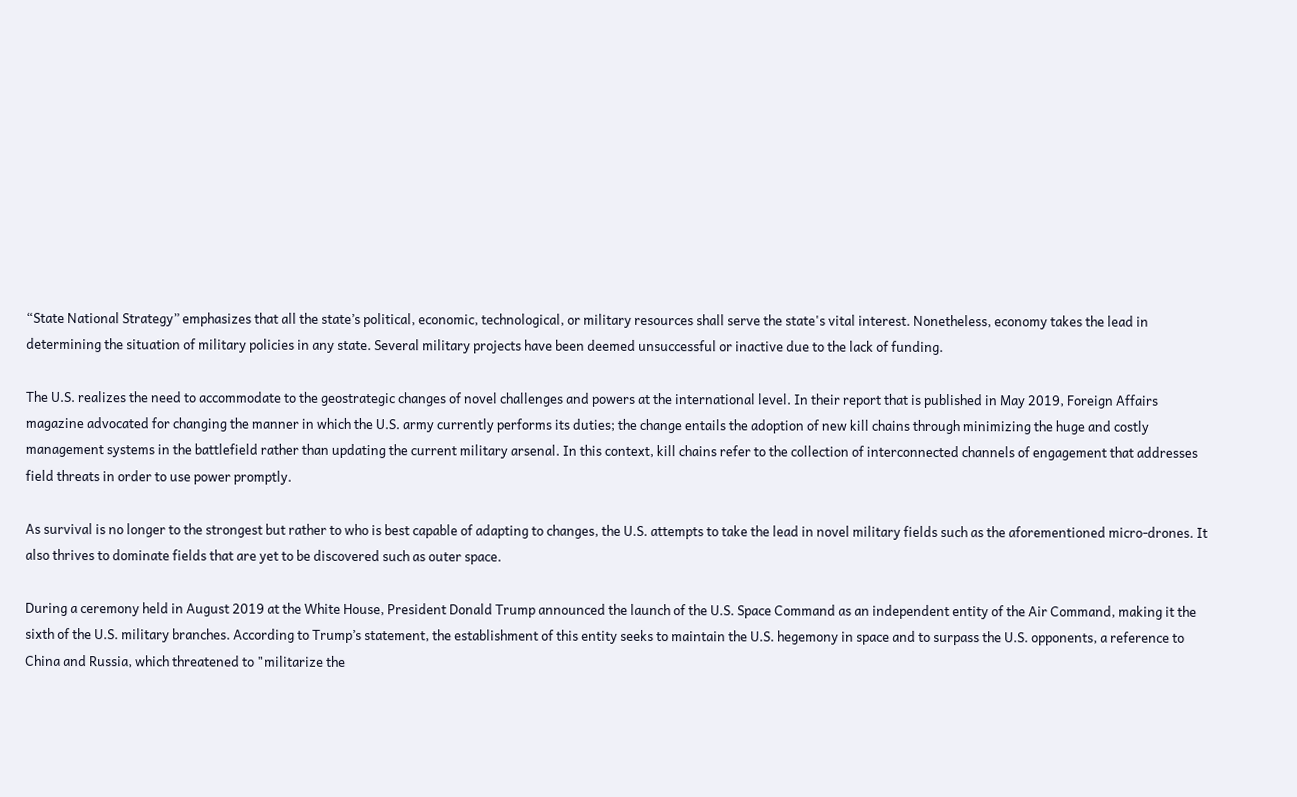“State National Strategy” emphasizes that all the state’s political, economic, technological, or military resources shall serve the state's vital interest. Nonetheless, economy takes the lead in determining the situation of military policies in any state. Several military projects have been deemed unsuccessful or inactive due to the lack of funding.

The U.S. realizes the need to accommodate to the geostrategic changes of novel challenges and powers at the international level. In their report that is published in May 2019, Foreign Affairs magazine advocated for changing the manner in which the U.S. army currently performs its duties; the change entails the adoption of new kill chains through minimizing the huge and costly management systems in the battlefield rather than updating the current military arsenal. In this context, kill chains refer to the collection of interconnected channels of engagement that addresses field threats in order to use power promptly.

As survival is no longer to the strongest but rather to who is best capable of adapting to changes, the U.S. attempts to take the lead in novel military fields such as the aforementioned micro-drones. It also thrives to dominate fields that are yet to be discovered such as outer space.

During a ceremony held in August 2019 at the White House, President Donald Trump announced the launch of the U.S. Space Command as an independent entity of the Air Command, making it the sixth of the U.S. military branches. According to Trump’s statement, the establishment of this entity seeks to maintain the U.S. hegemony in space and to surpass the U.S. opponents, a reference to China and Russia, which threatened to "militarize the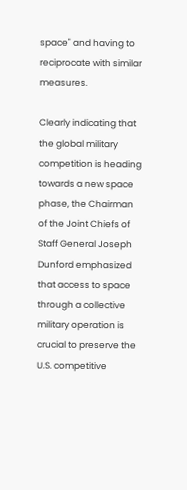space" and having to reciprocate with similar measures.

Clearly indicating that the global military competition is heading towards a new space phase, the Chairman of the Joint Chiefs of Staff General Joseph Dunford emphasized that access to space through a collective military operation is crucial to preserve the U.S. competitive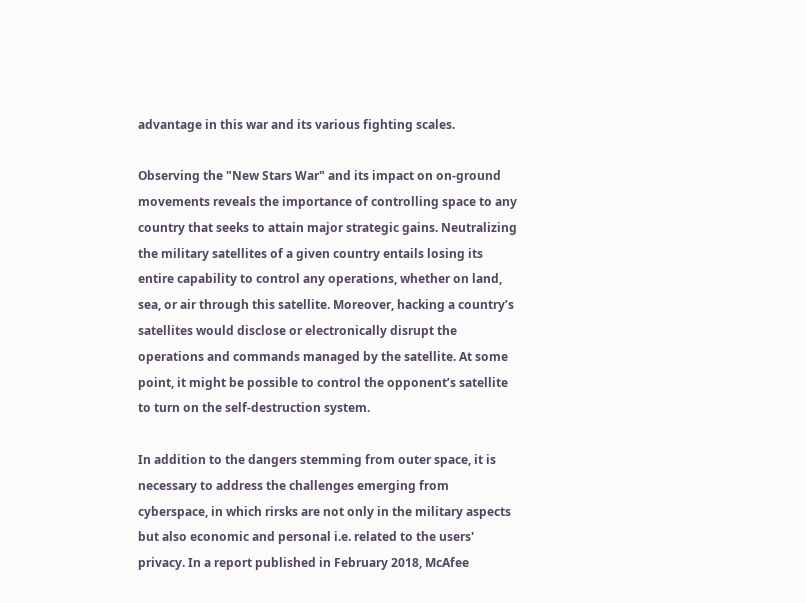advantage in this war and its various fighting scales.

Observing the "New Stars War" and its impact on on-ground movements reveals the importance of controlling space to any country that seeks to attain major strategic gains. Neutralizing the military satellites of a given country entails losing its entire capability to control any operations, whether on land, sea, or air through this satellite. Moreover, hacking a country’s satellites would disclose or electronically disrupt the operations and commands managed by the satellite. At some point, it might be possible to control the opponent’s satellite to turn on the self-destruction system.

In addition to the dangers stemming from outer space, it is necessary to address the challenges emerging from cyberspace, in which rirsks are not only in the military aspects but also economic and personal i.e. related to the users' privacy. In a report published in February 2018, McAfee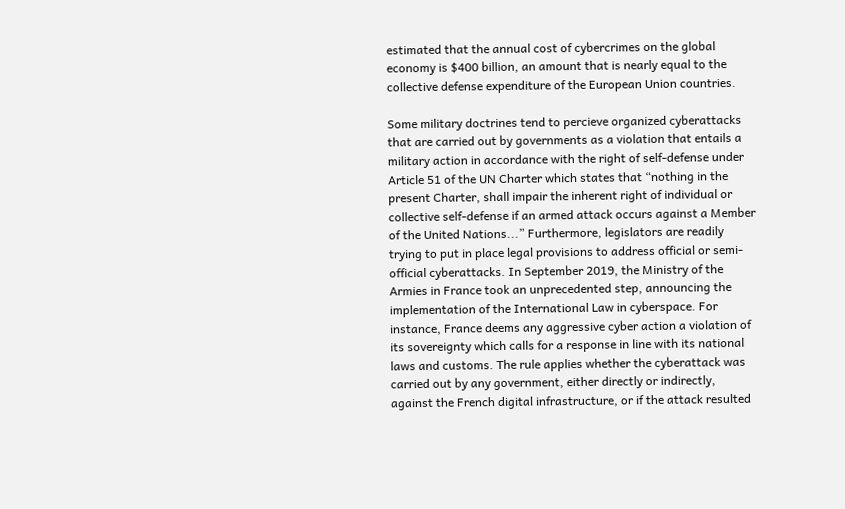estimated that the annual cost of cybercrimes on the global economy is $400 billion, an amount that is nearly equal to the collective defense expenditure of the European Union countries.

Some military doctrines tend to percieve organized cyberattacks that are carried out by governments as a violation that entails a military action in accordance with the right of self-defense under Article 51 of the UN Charter which states that “nothing in the present Charter, shall impair the inherent right of individual or collective self-defense if an armed attack occurs against a Member of the United Nations...” Furthermore, legislators are readily trying to put in place legal provisions to address official or semi-official cyberattacks. In September 2019, the Ministry of the Armies in France took an unprecedented step, announcing the implementation of the International Law in cyberspace. For instance, France deems any aggressive cyber action a violation of its sovereignty which calls for a response in line with its national laws and customs. The rule applies whether the cyberattack was carried out by any government, either directly or indirectly, against the French digital infrastructure, or if the attack resulted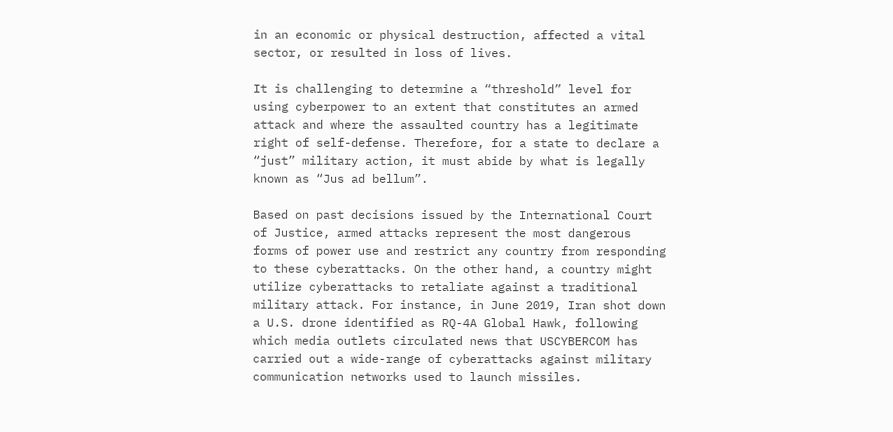in an economic or physical destruction, affected a vital sector, or resulted in loss of lives.

It is challenging to determine a “threshold” level for using cyberpower to an extent that constitutes an armed attack and where the assaulted country has a legitimate right of self-defense. Therefore, for a state to declare a “just” military action, it must abide by what is legally known as “Jus ad bellum”.

Based on past decisions issued by the International Court of Justice, armed attacks represent the most dangerous forms of power use and restrict any country from responding to these cyberattacks. On the other hand, a country might utilize cyberattacks to retaliate against a traditional military attack. For instance, in June 2019, Iran shot down a U.S. drone identified as RQ-4A Global Hawk, following which media outlets circulated news that USCYBERCOM has carried out a wide-range of cyberattacks against military communication networks used to launch missiles.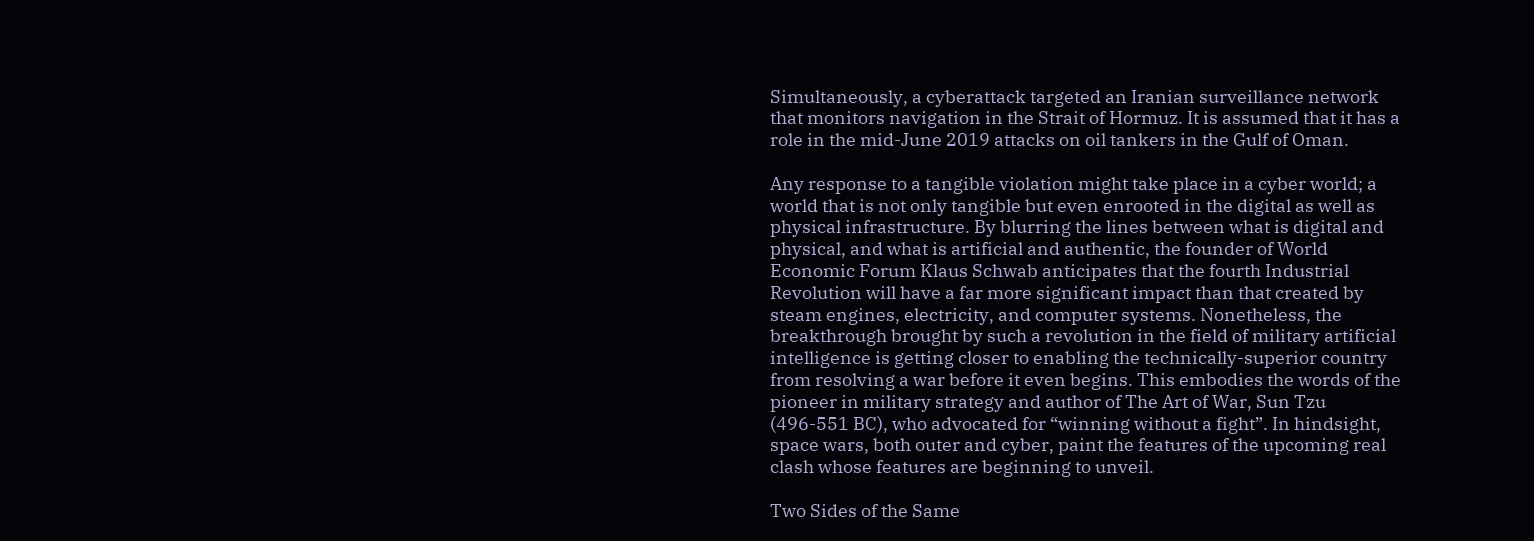Simultaneously, a cyberattack targeted an Iranian surveillance network that monitors navigation in the Strait of Hormuz. It is assumed that it has a role in the mid-June 2019 attacks on oil tankers in the Gulf of Oman.

Any response to a tangible violation might take place in a cyber world; a world that is not only tangible but even enrooted in the digital as well as physical infrastructure. By blurring the lines between what is digital and physical, and what is artificial and authentic, the founder of World Economic Forum Klaus Schwab anticipates that the fourth Industrial Revolution will have a far more significant impact than that created by steam engines, electricity, and computer systems. Nonetheless, the breakthrough brought by such a revolution in the field of military artificial intelligence is getting closer to enabling the technically-superior country from resolving a war before it even begins. This embodies the words of the pioneer in military strategy and author of The Art of War, Sun Tzu (496-551 BC), who advocated for “winning without a fight”. In hindsight, space wars, both outer and cyber, paint the features of the upcoming real clash whose features are beginning to unveil.

Two Sides of the Same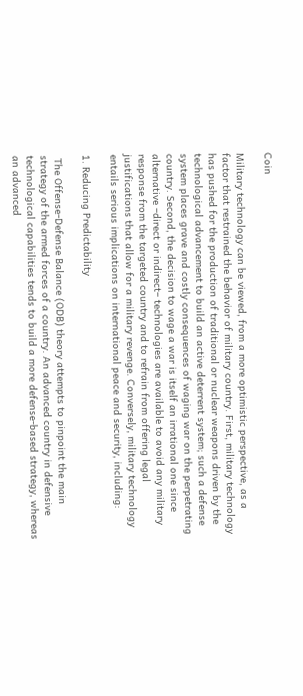Coin

Military technology can be viewed, from a more optimistic perspective, as a factor that restrained the behavior of military country. First, military technology has pushed for the production of traditional or nuclear weapons driven by the technological advancement to build an active deterrent system; such a defense system places grave and costly consequences of waging war on the perpetrating country. Second, the decision to wage a war is itself an irrational one since alternative –direct or indirect– technologies are available to avoid any military response from the targeted country and to refrain from offering legal justifications that allow for a military revenge. Conversely, military technology entails serious implications on international peace and security, including:

1. Reducing Predictability

 The Offense-Defense Balance (ODB) theory attempts to pinpoint the main strategy of the armed forces of a country. An advanced country in defensive technological capabilities tends to build a more defense-based strategy, whereas an advanced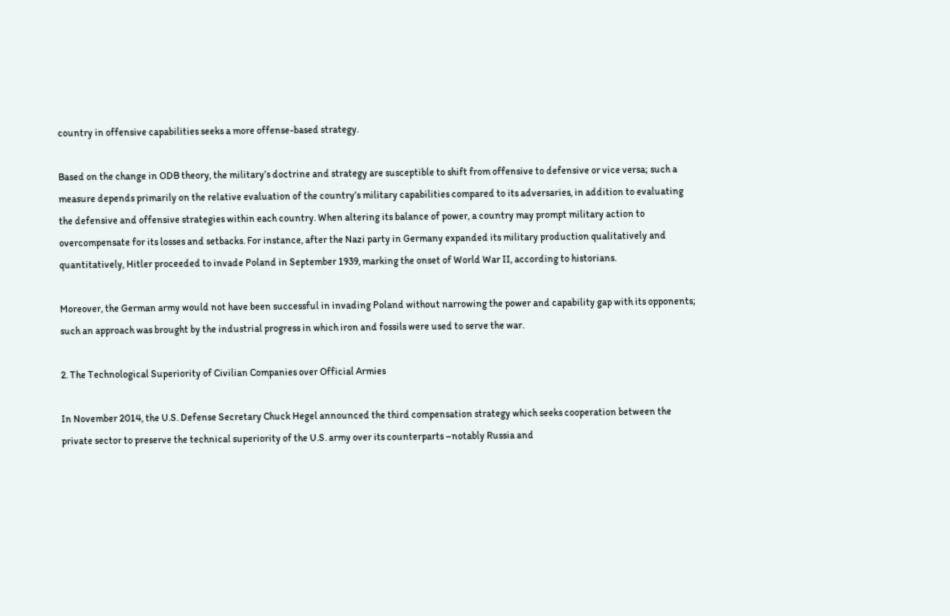country in offensive capabilities seeks a more offense-based strategy.

Based on the change in ODB theory, the military’s doctrine and strategy are susceptible to shift from offensive to defensive or vice versa; such a measure depends primarily on the relative evaluation of the country’s military capabilities compared to its adversaries, in addition to evaluating the defensive and offensive strategies within each country. When altering its balance of power, a country may prompt military action to overcompensate for its losses and setbacks. For instance, after the Nazi party in Germany expanded its military production qualitatively and quantitatively, Hitler proceeded to invade Poland in September 1939, marking the onset of World War II, according to historians.

Moreover, the German army would not have been successful in invading Poland without narrowing the power and capability gap with its opponents; such an approach was brought by the industrial progress in which iron and fossils were used to serve the war.

2. The Technological Superiority of Civilian Companies over Official Armies

In November 2014, the U.S. Defense Secretary Chuck Hegel announced the third compensation strategy which seeks cooperation between the private sector to preserve the technical superiority of the U.S. army over its counterparts –notably Russia and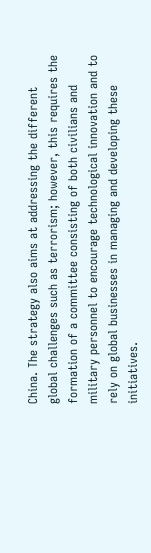China. The strategy also aims at addressing the different global challenges such as terrorism; however, this requires the formation of a committee consisting of both civilians and military personnel to encourage technological innovation and to rely on global businesses in managing and developing these initiatives.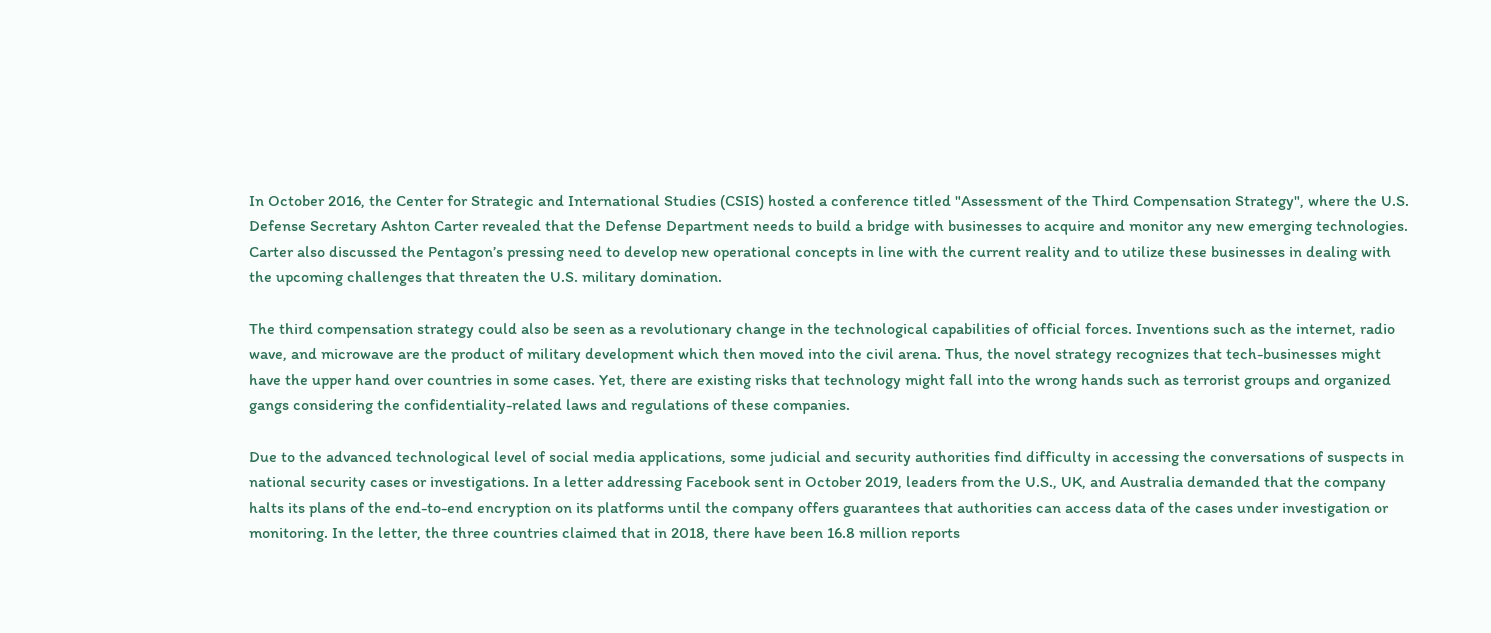In October 2016, the Center for Strategic and International Studies (CSIS) hosted a conference titled "Assessment of the Third Compensation Strategy", where the U.S. Defense Secretary Ashton Carter revealed that the Defense Department needs to build a bridge with businesses to acquire and monitor any new emerging technologies. Carter also discussed the Pentagon’s pressing need to develop new operational concepts in line with the current reality and to utilize these businesses in dealing with the upcoming challenges that threaten the U.S. military domination.

The third compensation strategy could also be seen as a revolutionary change in the technological capabilities of official forces. Inventions such as the internet, radio wave, and microwave are the product of military development which then moved into the civil arena. Thus, the novel strategy recognizes that tech-businesses might have the upper hand over countries in some cases. Yet, there are existing risks that technology might fall into the wrong hands such as terrorist groups and organized gangs considering the confidentiality-related laws and regulations of these companies.

Due to the advanced technological level of social media applications, some judicial and security authorities find difficulty in accessing the conversations of suspects in national security cases or investigations. In a letter addressing Facebook sent in October 2019, leaders from the U.S., UK, and Australia demanded that the company halts its plans of the end-to-end encryption on its platforms until the company offers guarantees that authorities can access data of the cases under investigation or monitoring. In the letter, the three countries claimed that in 2018, there have been 16.8 million reports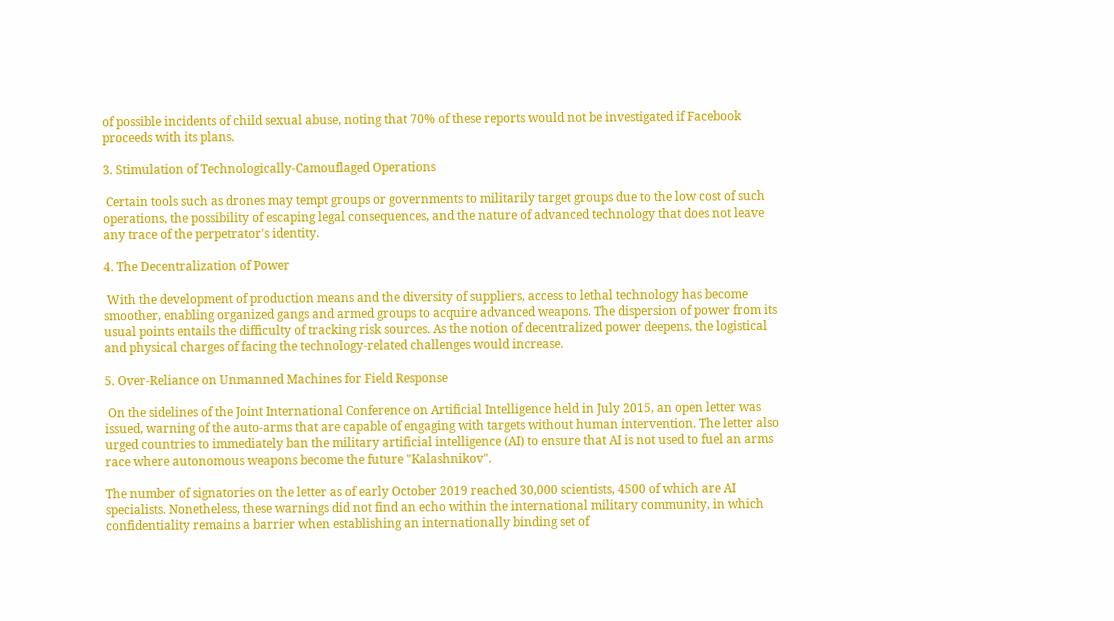of possible incidents of child sexual abuse, noting that 70% of these reports would not be investigated if Facebook proceeds with its plans.

3. Stimulation of Technologically-Camouflaged Operations

 Certain tools such as drones may tempt groups or governments to militarily target groups due to the low cost of such operations, the possibility of escaping legal consequences, and the nature of advanced technology that does not leave any trace of the perpetrator's identity.

4. The Decentralization of Power

 With the development of production means and the diversity of suppliers, access to lethal technology has become smoother, enabling organized gangs and armed groups to acquire advanced weapons. The dispersion of power from its usual points entails the difficulty of tracking risk sources. As the notion of decentralized power deepens, the logistical and physical charges of facing the technology-related challenges would increase.

5. Over-Reliance on Unmanned Machines for Field Response

 On the sidelines of the Joint International Conference on Artificial Intelligence held in July 2015, an open letter was issued, warning of the auto-arms that are capable of engaging with targets without human intervention. The letter also urged countries to immediately ban the military artificial intelligence (AI) to ensure that AI is not used to fuel an arms race where autonomous weapons become the future "Kalashnikov".

The number of signatories on the letter as of early October 2019 reached 30,000 scientists, 4500 of which are AI specialists. Nonetheless, these warnings did not find an echo within the international military community, in which confidentiality remains a barrier when establishing an internationally binding set of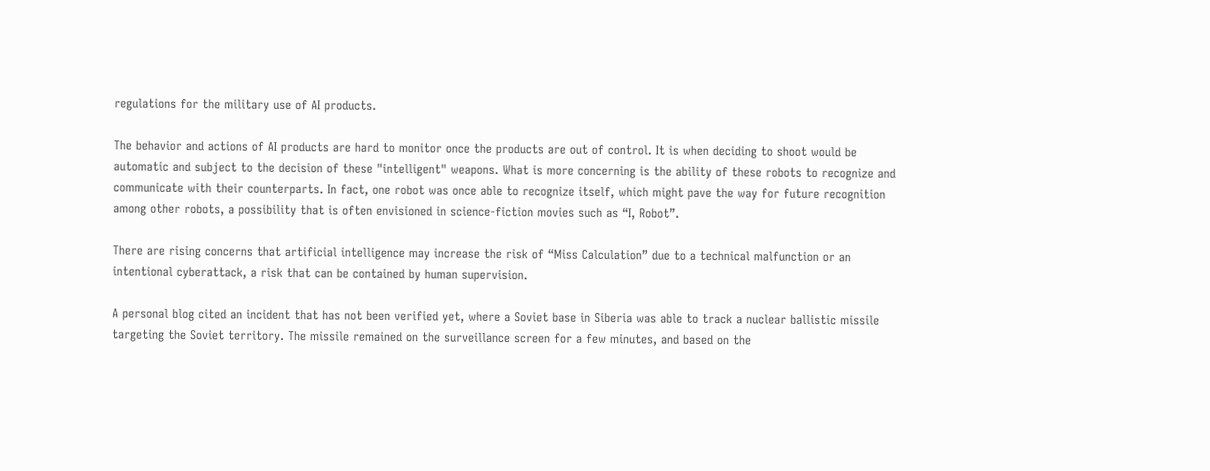regulations for the military use of AI products.

The behavior and actions of AI products are hard to monitor once the products are out of control. It is when deciding to shoot would be automatic and subject to the decision of these "intelligent" weapons. What is more concerning is the ability of these robots to recognize and communicate with their counterparts. In fact, one robot was once able to recognize itself, which might pave the way for future recognition among other robots, a possibility that is often envisioned in science-fiction movies such as “I, Robot”.

There are rising concerns that artificial intelligence may increase the risk of “Miss Calculation” due to a technical malfunction or an intentional cyberattack, a risk that can be contained by human supervision.

A personal blog cited an incident that has not been verified yet, where a Soviet base in Siberia was able to track a nuclear ballistic missile targeting the Soviet territory. The missile remained on the surveillance screen for a few minutes, and based on the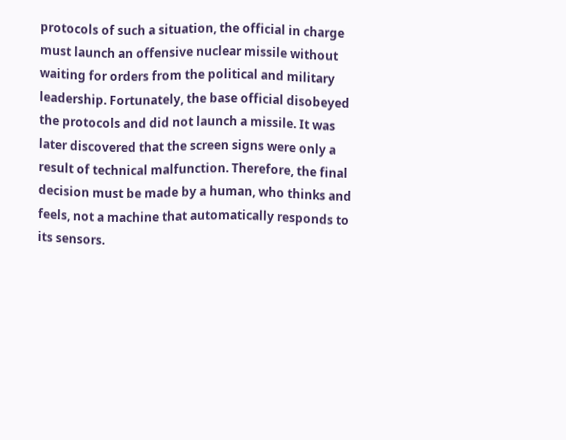protocols of such a situation, the official in charge must launch an offensive nuclear missile without waiting for orders from the political and military leadership. Fortunately, the base official disobeyed the protocols and did not launch a missile. It was later discovered that the screen signs were only a result of technical malfunction. Therefore, the final decision must be made by a human, who thinks and feels, not a machine that automatically responds to its sensors.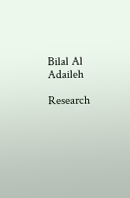Bilal Al Adaileh

Research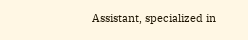Assistant, specialized in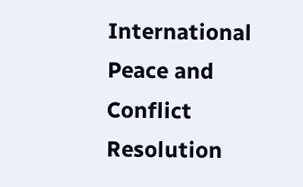International Peace and Conflict Resolution